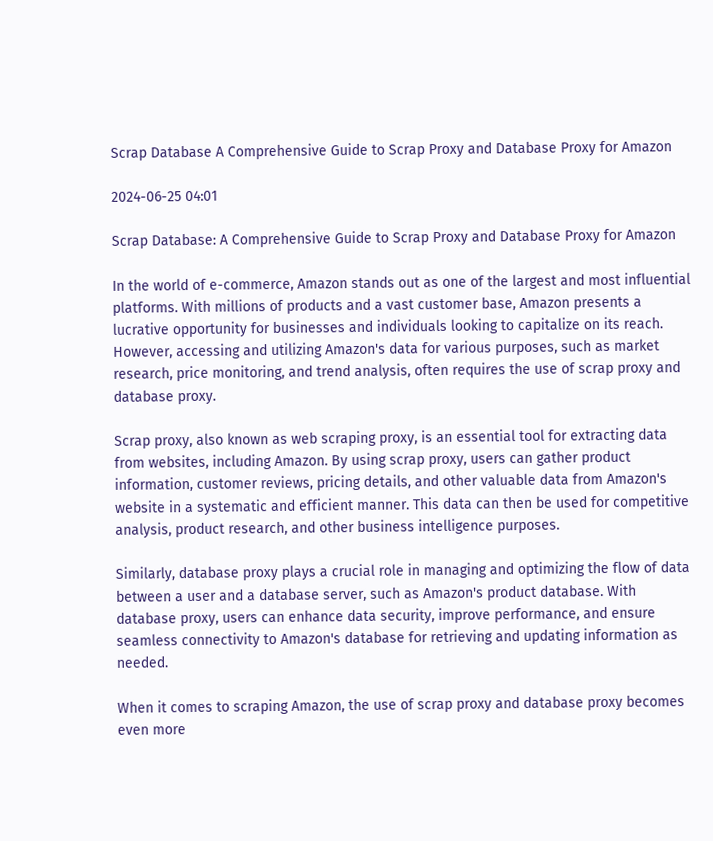Scrap Database A Comprehensive Guide to Scrap Proxy and Database Proxy for Amazon

2024-06-25 04:01

Scrap Database: A Comprehensive Guide to Scrap Proxy and Database Proxy for Amazon

In the world of e-commerce, Amazon stands out as one of the largest and most influential platforms. With millions of products and a vast customer base, Amazon presents a lucrative opportunity for businesses and individuals looking to capitalize on its reach. However, accessing and utilizing Amazon's data for various purposes, such as market research, price monitoring, and trend analysis, often requires the use of scrap proxy and database proxy.

Scrap proxy, also known as web scraping proxy, is an essential tool for extracting data from websites, including Amazon. By using scrap proxy, users can gather product information, customer reviews, pricing details, and other valuable data from Amazon's website in a systematic and efficient manner. This data can then be used for competitive analysis, product research, and other business intelligence purposes.

Similarly, database proxy plays a crucial role in managing and optimizing the flow of data between a user and a database server, such as Amazon's product database. With database proxy, users can enhance data security, improve performance, and ensure seamless connectivity to Amazon's database for retrieving and updating information as needed.

When it comes to scraping Amazon, the use of scrap proxy and database proxy becomes even more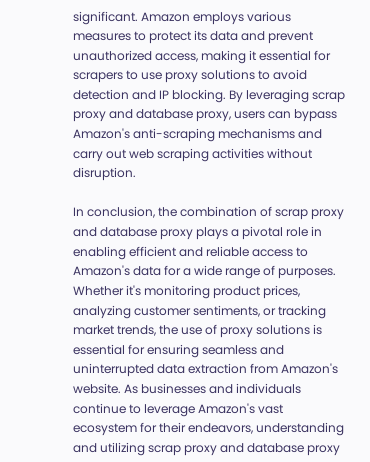significant. Amazon employs various measures to protect its data and prevent unauthorized access, making it essential for scrapers to use proxy solutions to avoid detection and IP blocking. By leveraging scrap proxy and database proxy, users can bypass Amazon's anti-scraping mechanisms and carry out web scraping activities without disruption.

In conclusion, the combination of scrap proxy and database proxy plays a pivotal role in enabling efficient and reliable access to Amazon's data for a wide range of purposes. Whether it's monitoring product prices, analyzing customer sentiments, or tracking market trends, the use of proxy solutions is essential for ensuring seamless and uninterrupted data extraction from Amazon's website. As businesses and individuals continue to leverage Amazon's vast ecosystem for their endeavors, understanding and utilizing scrap proxy and database proxy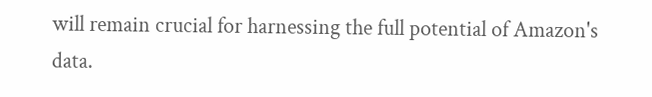will remain crucial for harnessing the full potential of Amazon's data.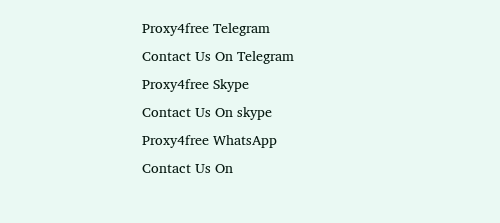Proxy4free Telegram
Contact Us On Telegram
Proxy4free Skype
Contact Us On skype
Proxy4free WhatsApp
Contact Us On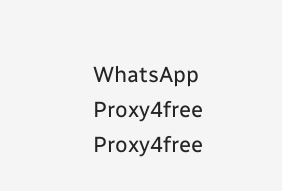WhatsApp
Proxy4free Proxy4free